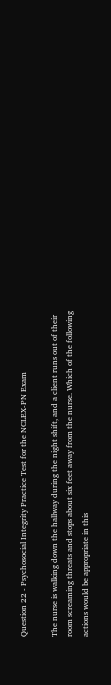Question 22 - Psychosocial Integrity Practice Test for the NCLEX-PN Exam

The nurse is walking down the hallway during the night shift, and a client runs out of their room screaming threats and stops about six feet away from the nurse. Which of the following actions would be appropriate in this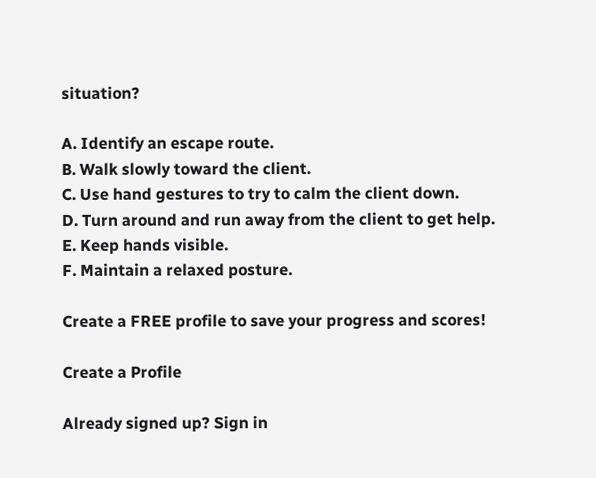situation?

A. Identify an escape route.
B. Walk slowly toward the client.
C. Use hand gestures to try to calm the client down.
D. Turn around and run away from the client to get help.
E. Keep hands visible.
F. Maintain a relaxed posture.

Create a FREE profile to save your progress and scores!

Create a Profile

Already signed up? Sign in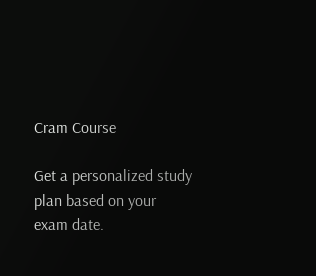Cram Course

Get a personalized study plan based on your exam date.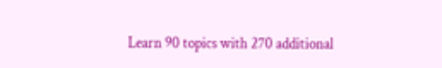Learn 90 topics with 270 additional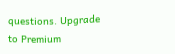questions. Upgrade to Premium